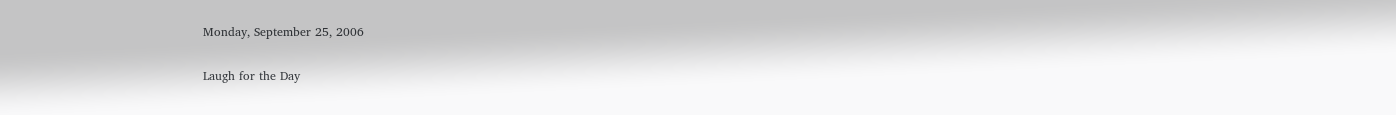Monday, September 25, 2006

Laugh for the Day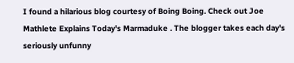I found a hilarious blog courtesy of Boing Boing. Check out Joe Mathlete Explains Today's Marmaduke . The blogger takes each day's seriously unfunny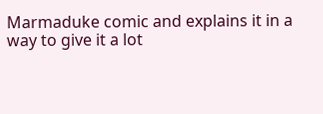Marmaduke comic and explains it in a way to give it a lot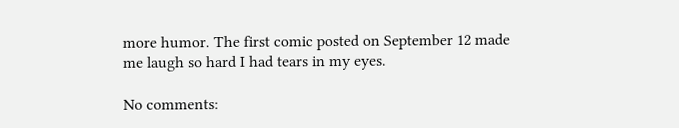more humor. The first comic posted on September 12 made me laugh so hard I had tears in my eyes.

No comments: